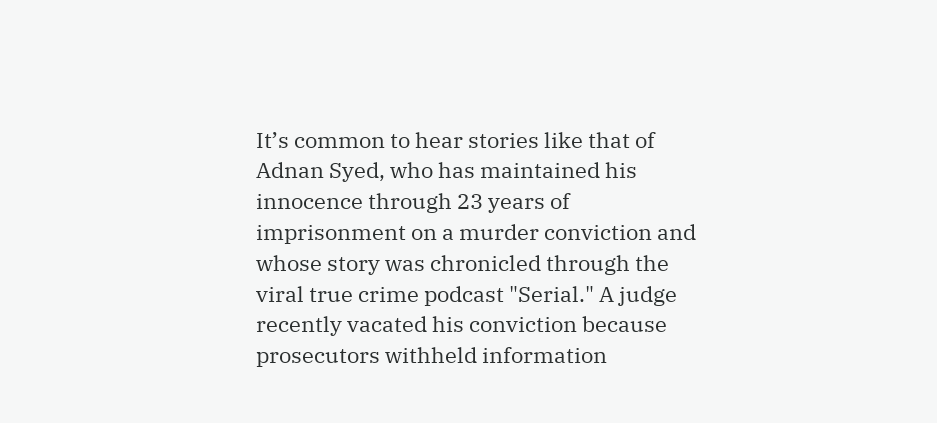It’s common to hear stories like that of Adnan Syed, who has maintained his innocence through 23 years of imprisonment on a murder conviction and whose story was chronicled through the viral true crime podcast "Serial." A judge recently vacated his conviction because prosecutors withheld information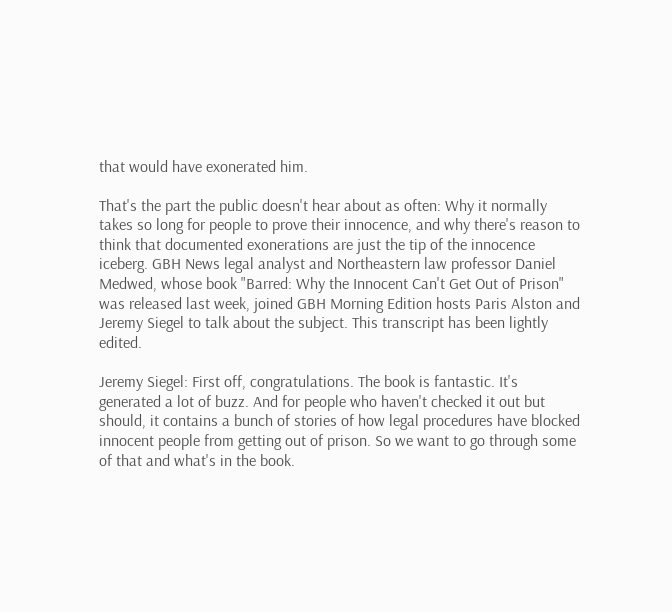that would have exonerated him.

That's the part the public doesn't hear about as often: Why it normally takes so long for people to prove their innocence, and why there's reason to think that documented exonerations are just the tip of the innocence iceberg. GBH News legal analyst and Northeastern law professor Daniel Medwed, whose book "Barred: Why the Innocent Can't Get Out of Prison" was released last week, joined GBH Morning Edition hosts Paris Alston and Jeremy Siegel to talk about the subject. This transcript has been lightly edited.

Jeremy Siegel: First off, congratulations. The book is fantastic. It's generated a lot of buzz. And for people who haven't checked it out but should, it contains a bunch of stories of how legal procedures have blocked innocent people from getting out of prison. So we want to go through some of that and what's in the book.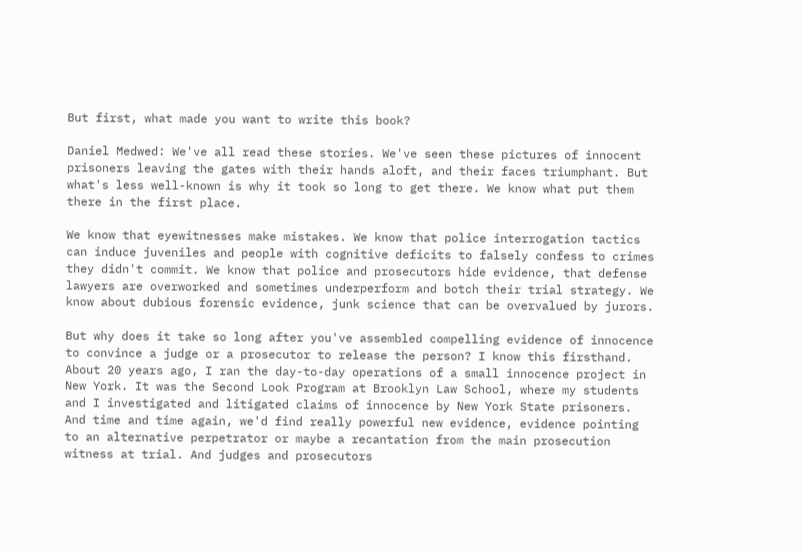But first, what made you want to write this book?

Daniel Medwed: We've all read these stories. We've seen these pictures of innocent prisoners leaving the gates with their hands aloft, and their faces triumphant. But what's less well-known is why it took so long to get there. We know what put them there in the first place.

We know that eyewitnesses make mistakes. We know that police interrogation tactics can induce juveniles and people with cognitive deficits to falsely confess to crimes they didn't commit. We know that police and prosecutors hide evidence, that defense lawyers are overworked and sometimes underperform and botch their trial strategy. We know about dubious forensic evidence, junk science that can be overvalued by jurors.

But why does it take so long after you've assembled compelling evidence of innocence to convince a judge or a prosecutor to release the person? I know this firsthand. About 20 years ago, I ran the day-to-day operations of a small innocence project in New York. It was the Second Look Program at Brooklyn Law School, where my students and I investigated and litigated claims of innocence by New York State prisoners. And time and time again, we'd find really powerful new evidence, evidence pointing to an alternative perpetrator or maybe a recantation from the main prosecution witness at trial. And judges and prosecutors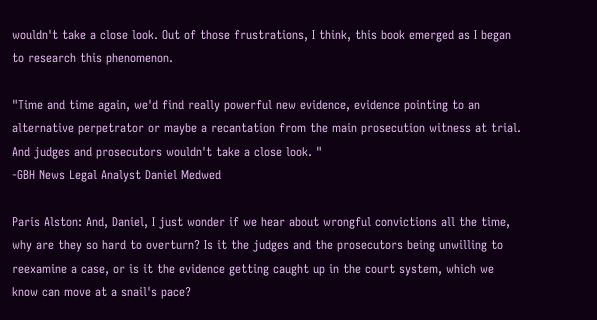wouldn't take a close look. Out of those frustrations, I think, this book emerged as I began to research this phenomenon.

"Time and time again, we'd find really powerful new evidence, evidence pointing to an alternative perpetrator or maybe a recantation from the main prosecution witness at trial. And judges and prosecutors wouldn't take a close look. "
-GBH News Legal Analyst Daniel Medwed

Paris Alston: And, Daniel, I just wonder if we hear about wrongful convictions all the time, why are they so hard to overturn? Is it the judges and the prosecutors being unwilling to reexamine a case, or is it the evidence getting caught up in the court system, which we know can move at a snail's pace?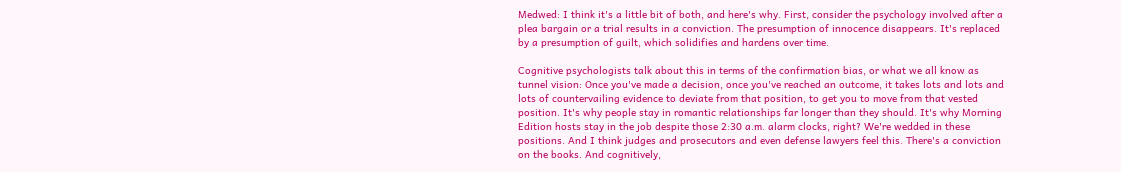Medwed: I think it's a little bit of both, and here's why. First, consider the psychology involved after a plea bargain or a trial results in a conviction. The presumption of innocence disappears. It's replaced by a presumption of guilt, which solidifies and hardens over time.

Cognitive psychologists talk about this in terms of the confirmation bias, or what we all know as tunnel vision: Once you've made a decision, once you've reached an outcome, it takes lots and lots and lots of countervailing evidence to deviate from that position, to get you to move from that vested position. It's why people stay in romantic relationships far longer than they should. It's why Morning Edition hosts stay in the job despite those 2:30 a.m. alarm clocks, right? We're wedded in these positions. And I think judges and prosecutors and even defense lawyers feel this. There's a conviction on the books. And cognitively,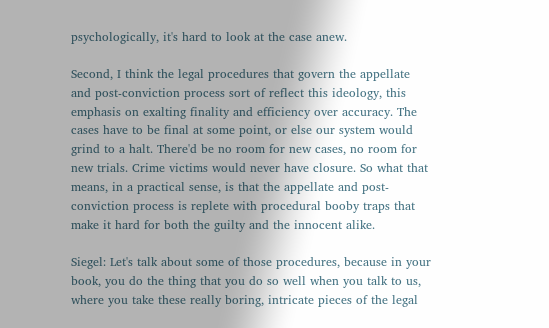psychologically, it's hard to look at the case anew.

Second, I think the legal procedures that govern the appellate and post-conviction process sort of reflect this ideology, this emphasis on exalting finality and efficiency over accuracy. The cases have to be final at some point, or else our system would grind to a halt. There'd be no room for new cases, no room for new trials. Crime victims would never have closure. So what that means, in a practical sense, is that the appellate and post-conviction process is replete with procedural booby traps that make it hard for both the guilty and the innocent alike.

Siegel: Let's talk about some of those procedures, because in your book, you do the thing that you do so well when you talk to us, where you take these really boring, intricate pieces of the legal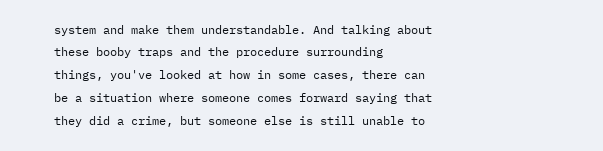system and make them understandable. And talking about these booby traps and the procedure surrounding things, you've looked at how in some cases, there can be a situation where someone comes forward saying that they did a crime, but someone else is still unable to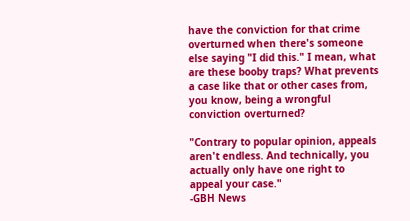have the conviction for that crime overturned when there's someone else saying "I did this." I mean, what are these booby traps? What prevents a case like that or other cases from, you know, being a wrongful conviction overturned?

"Contrary to popular opinion, appeals aren't endless. And technically, you actually only have one right to appeal your case."
-GBH News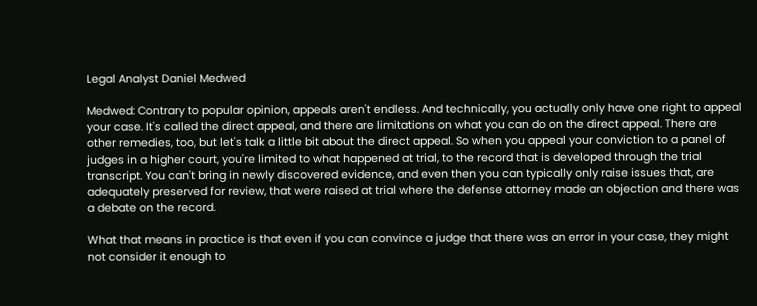Legal Analyst Daniel Medwed

Medwed: Contrary to popular opinion, appeals aren't endless. And technically, you actually only have one right to appeal your case. It's called the direct appeal, and there are limitations on what you can do on the direct appeal. There are other remedies, too, but let's talk a little bit about the direct appeal. So when you appeal your conviction to a panel of judges in a higher court, you're limited to what happened at trial, to the record that is developed through the trial transcript. You can't bring in newly discovered evidence, and even then you can typically only raise issues that, are adequately preserved for review, that were raised at trial where the defense attorney made an objection and there was a debate on the record.

What that means in practice is that even if you can convince a judge that there was an error in your case, they might not consider it enough to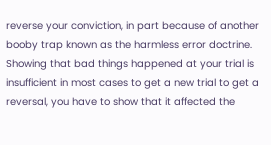reverse your conviction, in part because of another booby trap known as the harmless error doctrine. Showing that bad things happened at your trial is insufficient in most cases to get a new trial to get a reversal, you have to show that it affected the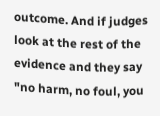outcome. And if judges look at the rest of the evidence and they say "no harm, no foul, you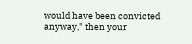would have been convicted anyway," then your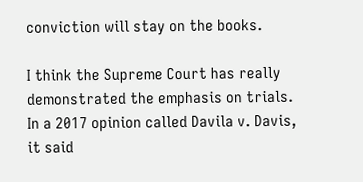conviction will stay on the books.

I think the Supreme Court has really demonstrated the emphasis on trials. In a 2017 opinion called Davila v. Davis, it said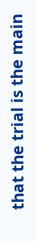that the trial is the main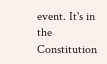event. It's in the Constitution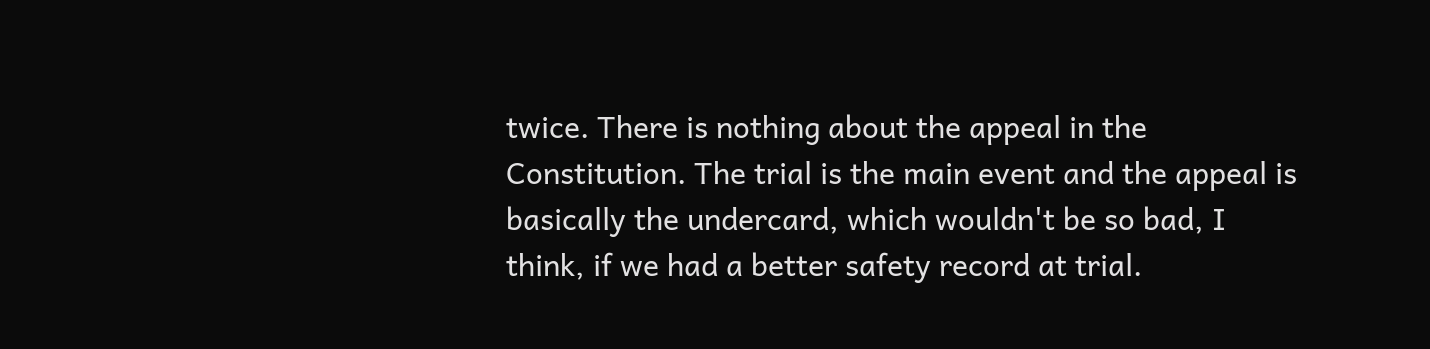twice. There is nothing about the appeal in the Constitution. The trial is the main event and the appeal is basically the undercard, which wouldn't be so bad, I think, if we had a better safety record at trial.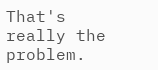That's really the problem.